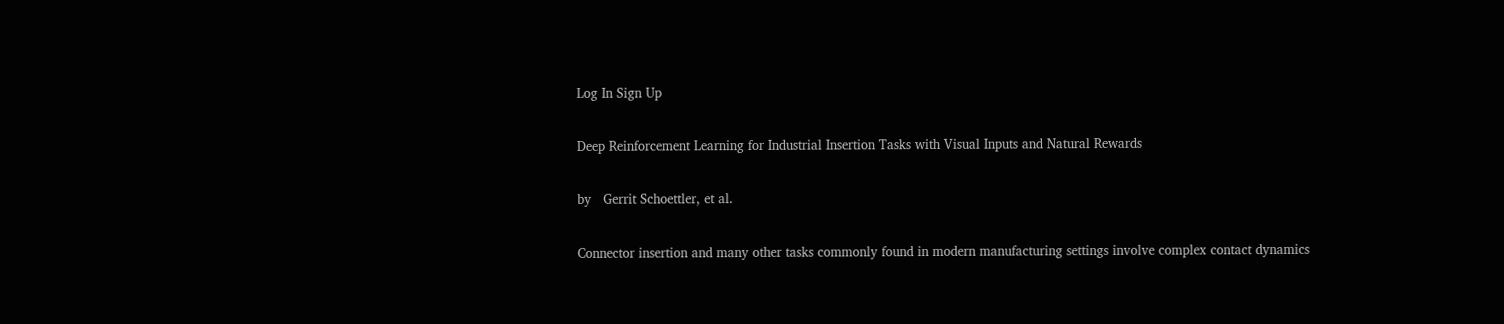Log In Sign Up

Deep Reinforcement Learning for Industrial Insertion Tasks with Visual Inputs and Natural Rewards

by   Gerrit Schoettler, et al.

Connector insertion and many other tasks commonly found in modern manufacturing settings involve complex contact dynamics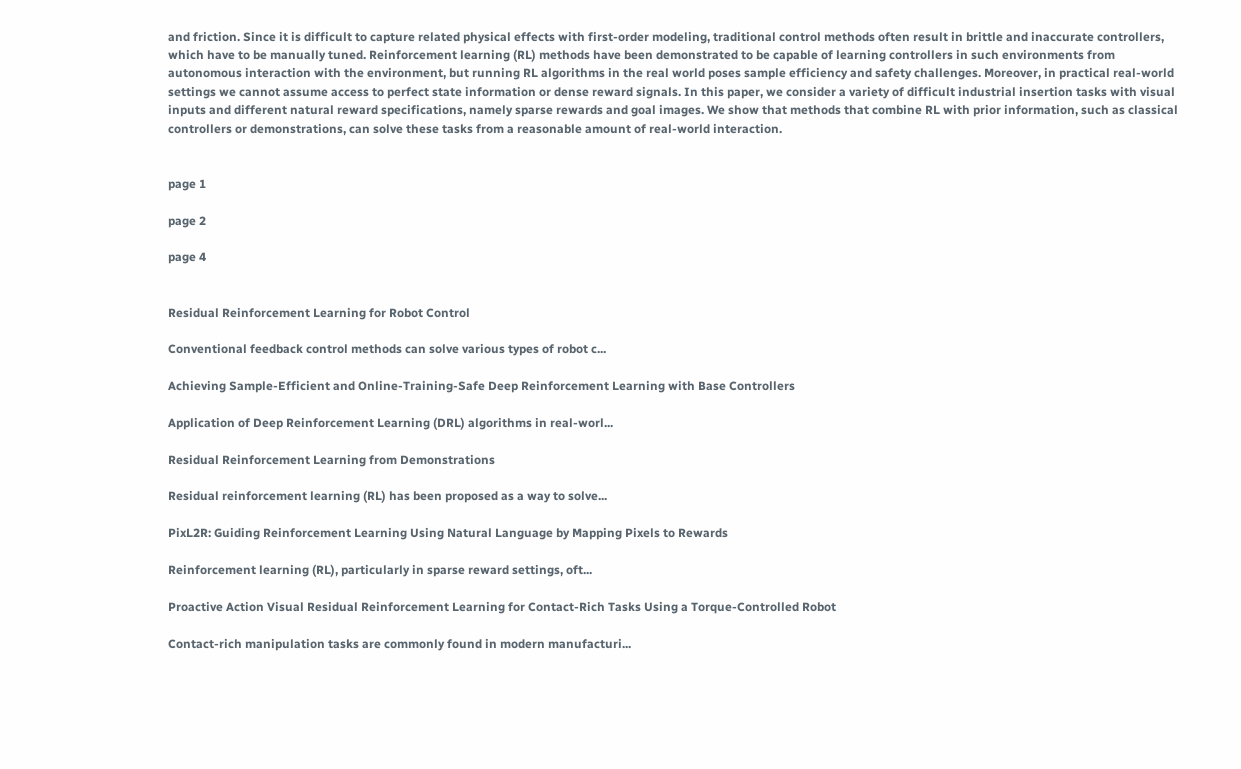and friction. Since it is difficult to capture related physical effects with first-order modeling, traditional control methods often result in brittle and inaccurate controllers, which have to be manually tuned. Reinforcement learning (RL) methods have been demonstrated to be capable of learning controllers in such environments from autonomous interaction with the environment, but running RL algorithms in the real world poses sample efficiency and safety challenges. Moreover, in practical real-world settings we cannot assume access to perfect state information or dense reward signals. In this paper, we consider a variety of difficult industrial insertion tasks with visual inputs and different natural reward specifications, namely sparse rewards and goal images. We show that methods that combine RL with prior information, such as classical controllers or demonstrations, can solve these tasks from a reasonable amount of real-world interaction.


page 1

page 2

page 4


Residual Reinforcement Learning for Robot Control

Conventional feedback control methods can solve various types of robot c...

Achieving Sample-Efficient and Online-Training-Safe Deep Reinforcement Learning with Base Controllers

Application of Deep Reinforcement Learning (DRL) algorithms in real-worl...

Residual Reinforcement Learning from Demonstrations

Residual reinforcement learning (RL) has been proposed as a way to solve...

PixL2R: Guiding Reinforcement Learning Using Natural Language by Mapping Pixels to Rewards

Reinforcement learning (RL), particularly in sparse reward settings, oft...

Proactive Action Visual Residual Reinforcement Learning for Contact-Rich Tasks Using a Torque-Controlled Robot

Contact-rich manipulation tasks are commonly found in modern manufacturi...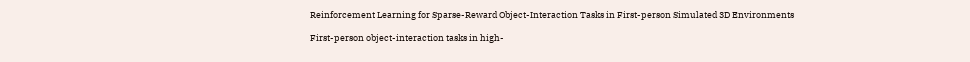Reinforcement Learning for Sparse-Reward Object-Interaction Tasks in First-person Simulated 3D Environments

First-person object-interaction tasks in high-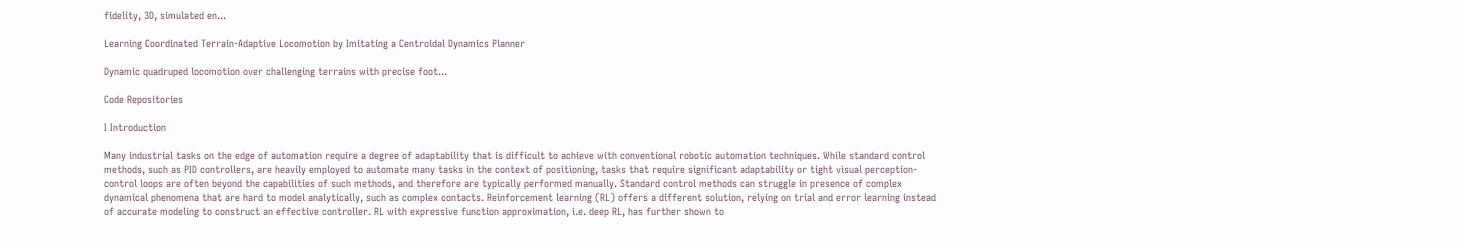fidelity, 3D, simulated en...

Learning Coordinated Terrain-Adaptive Locomotion by Imitating a Centroidal Dynamics Planner

Dynamic quadruped locomotion over challenging terrains with precise foot...

Code Repositories

I Introduction

Many industrial tasks on the edge of automation require a degree of adaptability that is difficult to achieve with conventional robotic automation techniques. While standard control methods, such as PID controllers, are heavily employed to automate many tasks in the context of positioning, tasks that require significant adaptability or tight visual perception-control loops are often beyond the capabilities of such methods, and therefore are typically performed manually. Standard control methods can struggle in presence of complex dynamical phenomena that are hard to model analytically, such as complex contacts. Reinforcement learning (RL) offers a different solution, relying on trial and error learning instead of accurate modeling to construct an effective controller. RL with expressive function approximation, i.e. deep RL, has further shown to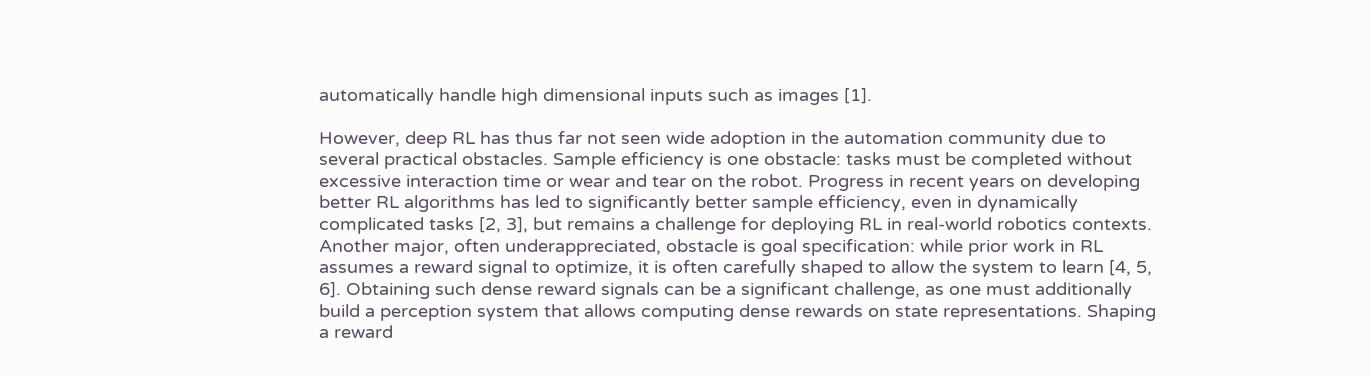automatically handle high dimensional inputs such as images [1].

However, deep RL has thus far not seen wide adoption in the automation community due to several practical obstacles. Sample efficiency is one obstacle: tasks must be completed without excessive interaction time or wear and tear on the robot. Progress in recent years on developing better RL algorithms has led to significantly better sample efficiency, even in dynamically complicated tasks [2, 3], but remains a challenge for deploying RL in real-world robotics contexts. Another major, often underappreciated, obstacle is goal specification: while prior work in RL assumes a reward signal to optimize, it is often carefully shaped to allow the system to learn [4, 5, 6]. Obtaining such dense reward signals can be a significant challenge, as one must additionally build a perception system that allows computing dense rewards on state representations. Shaping a reward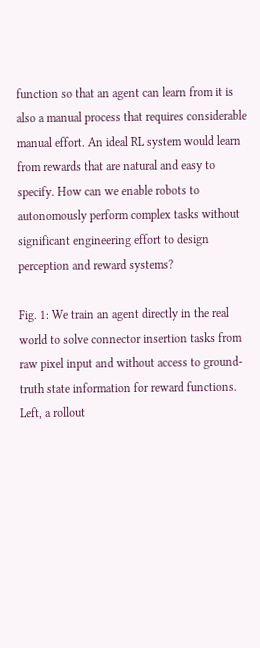function so that an agent can learn from it is also a manual process that requires considerable manual effort. An ideal RL system would learn from rewards that are natural and easy to specify. How can we enable robots to autonomously perform complex tasks without significant engineering effort to design perception and reward systems?

Fig. 1: We train an agent directly in the real world to solve connector insertion tasks from raw pixel input and without access to ground-truth state information for reward functions. Left, a rollout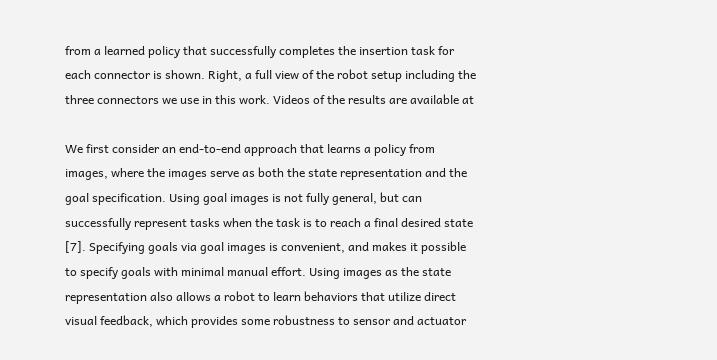from a learned policy that successfully completes the insertion task for each connector is shown. Right, a full view of the robot setup including the three connectors we use in this work. Videos of the results are available at

We first consider an end-to-end approach that learns a policy from images, where the images serve as both the state representation and the goal specification. Using goal images is not fully general, but can successfully represent tasks when the task is to reach a final desired state [7]. Specifying goals via goal images is convenient, and makes it possible to specify goals with minimal manual effort. Using images as the state representation also allows a robot to learn behaviors that utilize direct visual feedback, which provides some robustness to sensor and actuator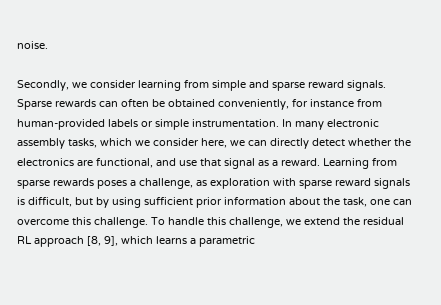noise.

Secondly, we consider learning from simple and sparse reward signals. Sparse rewards can often be obtained conveniently, for instance from human-provided labels or simple instrumentation. In many electronic assembly tasks, which we consider here, we can directly detect whether the electronics are functional, and use that signal as a reward. Learning from sparse rewards poses a challenge, as exploration with sparse reward signals is difficult, but by using sufficient prior information about the task, one can overcome this challenge. To handle this challenge, we extend the residual RL approach [8, 9], which learns a parametric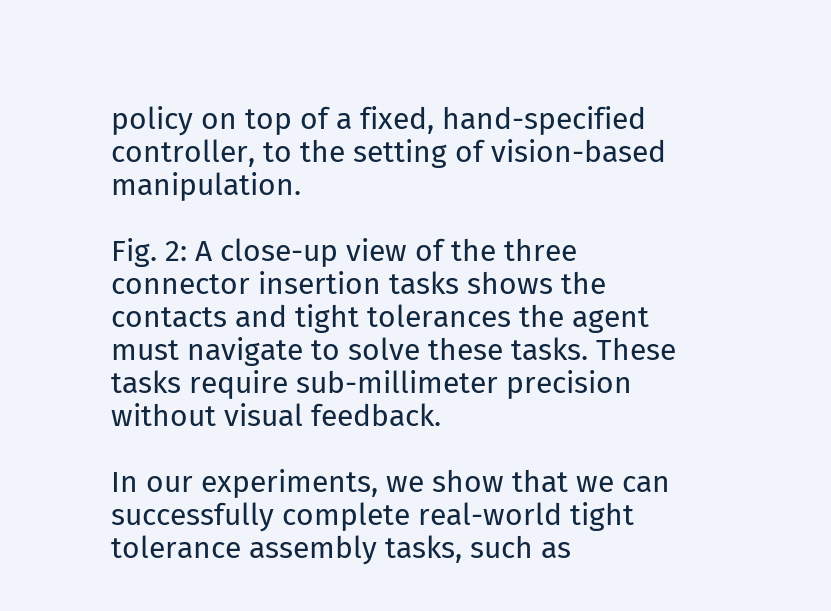policy on top of a fixed, hand-specified controller, to the setting of vision-based manipulation.

Fig. 2: A close-up view of the three connector insertion tasks shows the contacts and tight tolerances the agent must navigate to solve these tasks. These tasks require sub-millimeter precision without visual feedback.

In our experiments, we show that we can successfully complete real-world tight tolerance assembly tasks, such as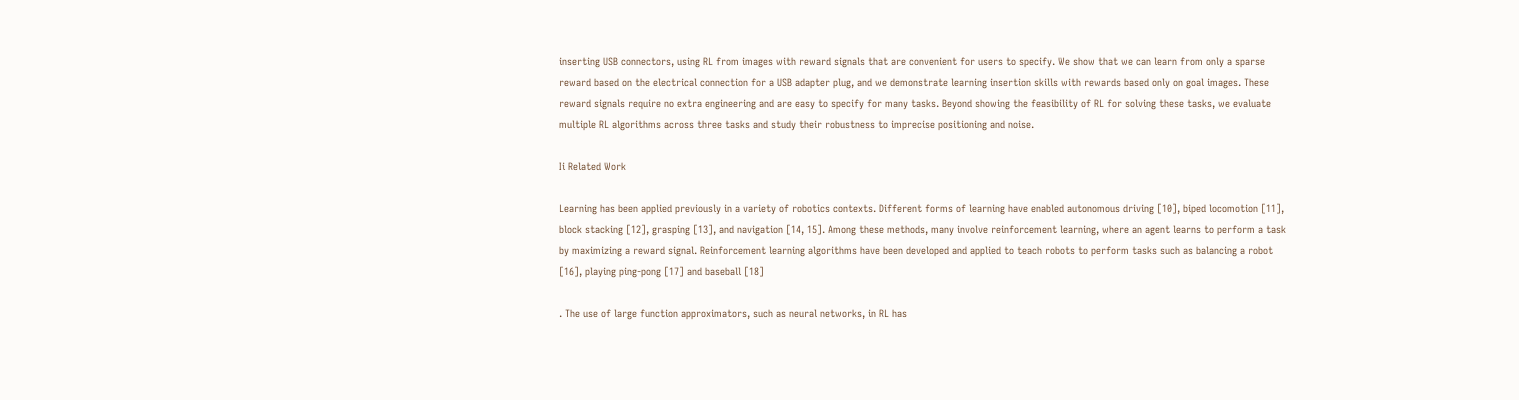inserting USB connectors, using RL from images with reward signals that are convenient for users to specify. We show that we can learn from only a sparse reward based on the electrical connection for a USB adapter plug, and we demonstrate learning insertion skills with rewards based only on goal images. These reward signals require no extra engineering and are easy to specify for many tasks. Beyond showing the feasibility of RL for solving these tasks, we evaluate multiple RL algorithms across three tasks and study their robustness to imprecise positioning and noise.

Ii Related Work

Learning has been applied previously in a variety of robotics contexts. Different forms of learning have enabled autonomous driving [10], biped locomotion [11], block stacking [12], grasping [13], and navigation [14, 15]. Among these methods, many involve reinforcement learning, where an agent learns to perform a task by maximizing a reward signal. Reinforcement learning algorithms have been developed and applied to teach robots to perform tasks such as balancing a robot [16], playing ping-pong [17] and baseball [18]

. The use of large function approximators, such as neural networks, in RL has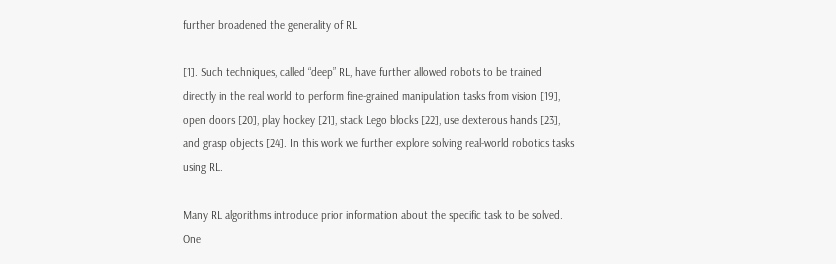further broadened the generality of RL

[1]. Such techniques, called “deep” RL, have further allowed robots to be trained directly in the real world to perform fine-grained manipulation tasks from vision [19], open doors [20], play hockey [21], stack Lego blocks [22], use dexterous hands [23], and grasp objects [24]. In this work we further explore solving real-world robotics tasks using RL.

Many RL algorithms introduce prior information about the specific task to be solved. One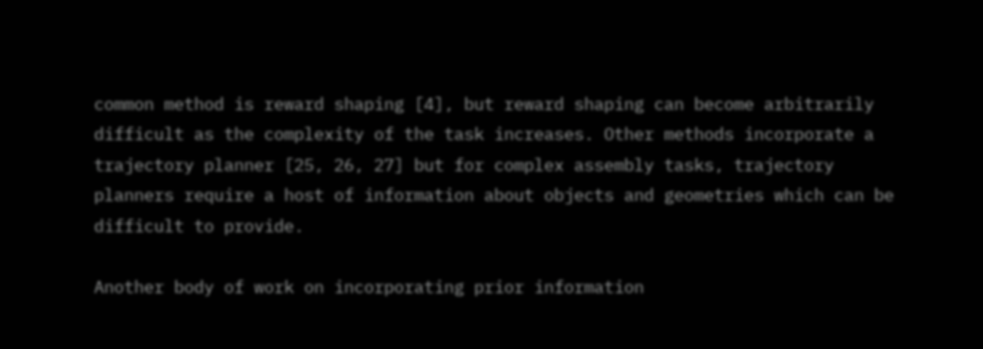common method is reward shaping [4], but reward shaping can become arbitrarily difficult as the complexity of the task increases. Other methods incorporate a trajectory planner [25, 26, 27] but for complex assembly tasks, trajectory planners require a host of information about objects and geometries which can be difficult to provide.

Another body of work on incorporating prior information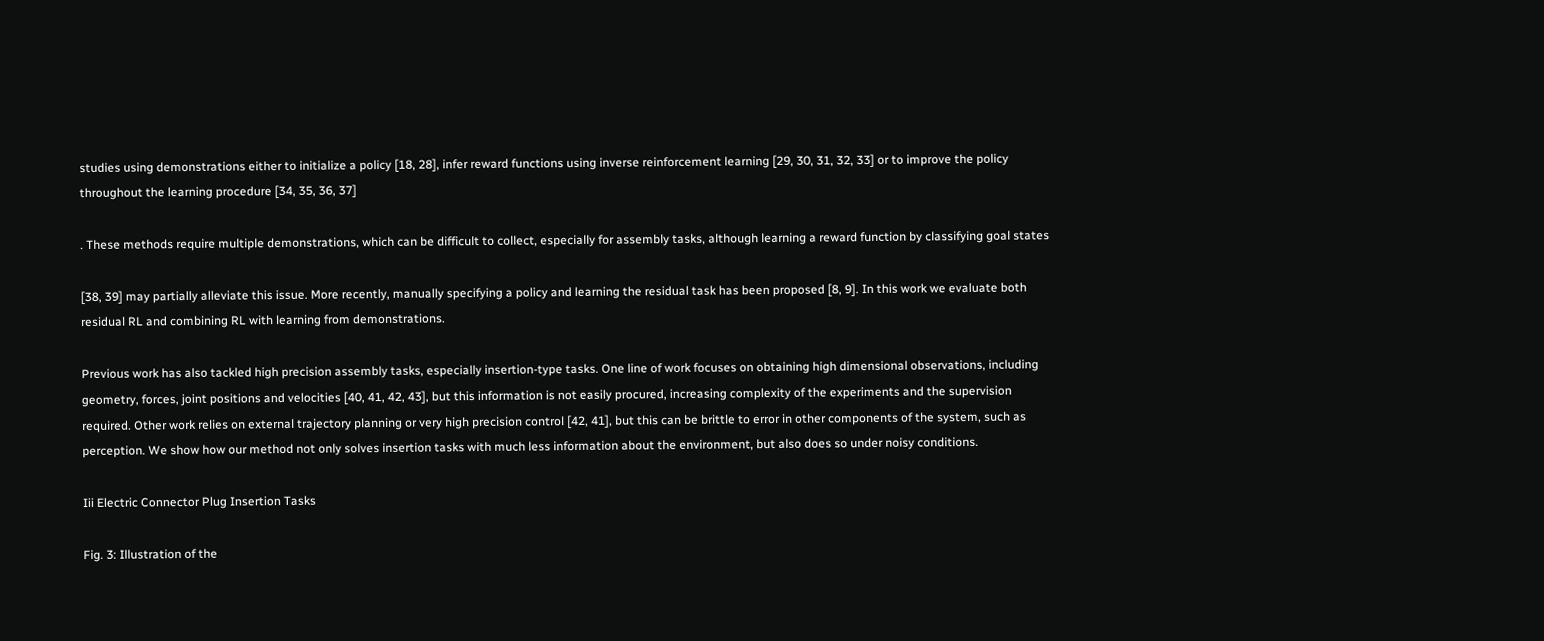studies using demonstrations either to initialize a policy [18, 28], infer reward functions using inverse reinforcement learning [29, 30, 31, 32, 33] or to improve the policy throughout the learning procedure [34, 35, 36, 37]

. These methods require multiple demonstrations, which can be difficult to collect, especially for assembly tasks, although learning a reward function by classifying goal states

[38, 39] may partially alleviate this issue. More recently, manually specifying a policy and learning the residual task has been proposed [8, 9]. In this work we evaluate both residual RL and combining RL with learning from demonstrations.

Previous work has also tackled high precision assembly tasks, especially insertion-type tasks. One line of work focuses on obtaining high dimensional observations, including geometry, forces, joint positions and velocities [40, 41, 42, 43], but this information is not easily procured, increasing complexity of the experiments and the supervision required. Other work relies on external trajectory planning or very high precision control [42, 41], but this can be brittle to error in other components of the system, such as perception. We show how our method not only solves insertion tasks with much less information about the environment, but also does so under noisy conditions.

Iii Electric Connector Plug Insertion Tasks

Fig. 3: Illustration of the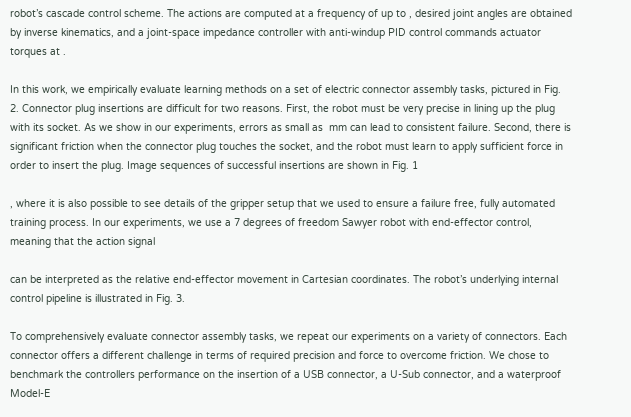robot’s cascade control scheme. The actions are computed at a frequency of up to , desired joint angles are obtained by inverse kinematics, and a joint-space impedance controller with anti-windup PID control commands actuator torques at .

In this work, we empirically evaluate learning methods on a set of electric connector assembly tasks, pictured in Fig. 2. Connector plug insertions are difficult for two reasons. First, the robot must be very precise in lining up the plug with its socket. As we show in our experiments, errors as small as  mm can lead to consistent failure. Second, there is significant friction when the connector plug touches the socket, and the robot must learn to apply sufficient force in order to insert the plug. Image sequences of successful insertions are shown in Fig. 1

, where it is also possible to see details of the gripper setup that we used to ensure a failure free, fully automated training process. In our experiments, we use a 7 degrees of freedom Sawyer robot with end-effector control, meaning that the action signal

can be interpreted as the relative end-effector movement in Cartesian coordinates. The robot’s underlying internal control pipeline is illustrated in Fig. 3.

To comprehensively evaluate connector assembly tasks, we repeat our experiments on a variety of connectors. Each connector offers a different challenge in terms of required precision and force to overcome friction. We chose to benchmark the controllers performance on the insertion of a USB connector, a U-Sub connector, and a waterproof Model-E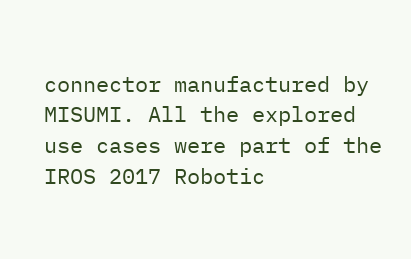connector manufactured by MISUMI. All the explored use cases were part of the IROS 2017 Robotic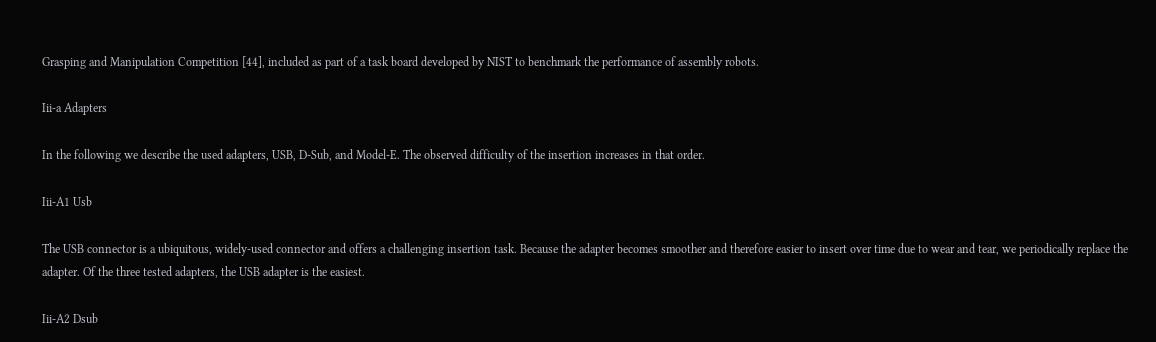Grasping and Manipulation Competition [44], included as part of a task board developed by NIST to benchmark the performance of assembly robots.

Iii-a Adapters

In the following we describe the used adapters, USB, D-Sub, and Model-E. The observed difficulty of the insertion increases in that order.

Iii-A1 Usb

The USB connector is a ubiquitous, widely-used connector and offers a challenging insertion task. Because the adapter becomes smoother and therefore easier to insert over time due to wear and tear, we periodically replace the adapter. Of the three tested adapters, the USB adapter is the easiest.

Iii-A2 Dsub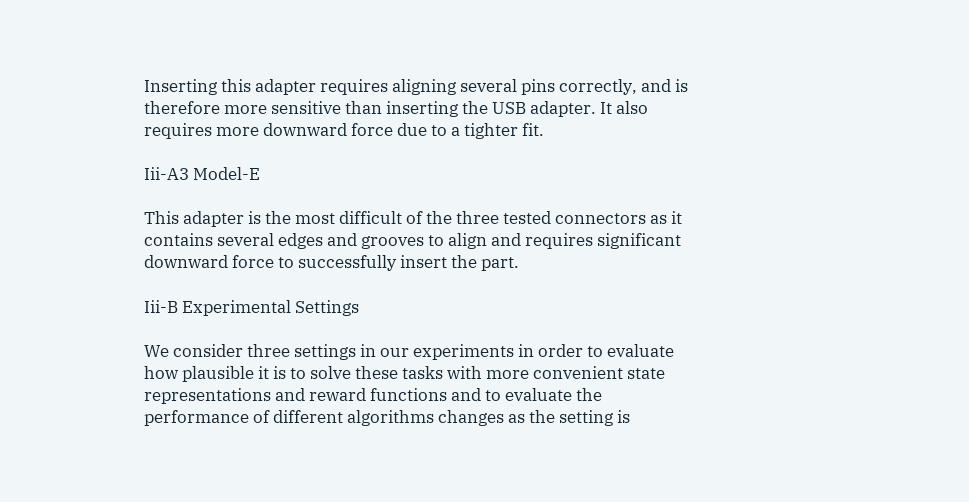Inserting this adapter requires aligning several pins correctly, and is therefore more sensitive than inserting the USB adapter. It also requires more downward force due to a tighter fit.

Iii-A3 Model-E

This adapter is the most difficult of the three tested connectors as it contains several edges and grooves to align and requires significant downward force to successfully insert the part.

Iii-B Experimental Settings

We consider three settings in our experiments in order to evaluate how plausible it is to solve these tasks with more convenient state representations and reward functions and to evaluate the performance of different algorithms changes as the setting is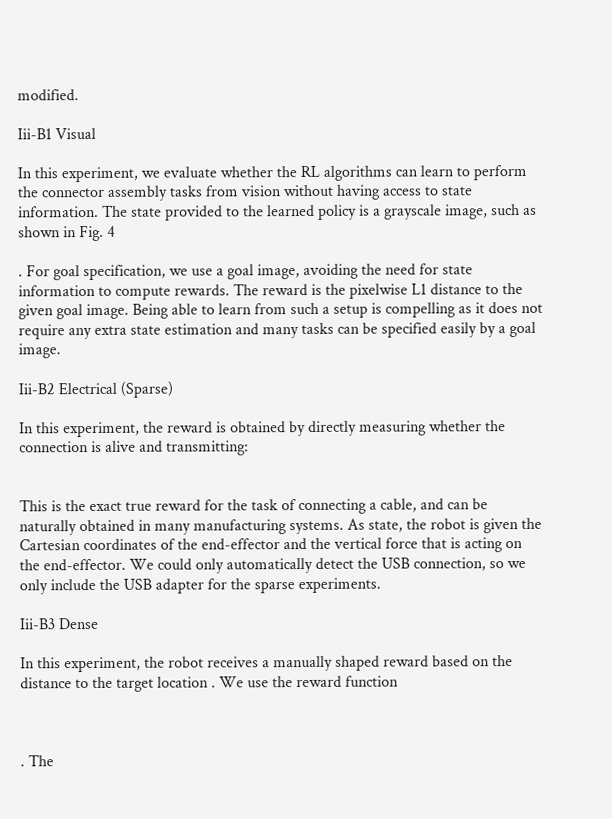modified.

Iii-B1 Visual

In this experiment, we evaluate whether the RL algorithms can learn to perform the connector assembly tasks from vision without having access to state information. The state provided to the learned policy is a grayscale image, such as shown in Fig. 4

. For goal specification, we use a goal image, avoiding the need for state information to compute rewards. The reward is the pixelwise L1 distance to the given goal image. Being able to learn from such a setup is compelling as it does not require any extra state estimation and many tasks can be specified easily by a goal image.

Iii-B2 Electrical (Sparse)

In this experiment, the reward is obtained by directly measuring whether the connection is alive and transmitting:


This is the exact true reward for the task of connecting a cable, and can be naturally obtained in many manufacturing systems. As state, the robot is given the Cartesian coordinates of the end-effector and the vertical force that is acting on the end-effector. We could only automatically detect the USB connection, so we only include the USB adapter for the sparse experiments.

Iii-B3 Dense

In this experiment, the robot receives a manually shaped reward based on the distance to the target location . We use the reward function



. The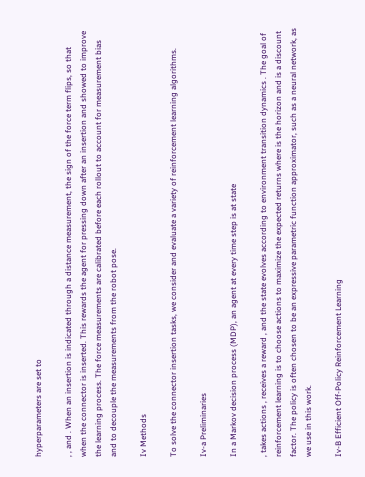hyperparameters are set to

, , and . When an insertion is indicated through a distance measurement, the sign of the force term flips, so that when the connector is inserted. This rewards the agent for pressing down after an insertion and showed to improve the learning process. The force measurements are calibrated before each rollout to account for measurement bias and to decouple the measurements from the robot pose.

Iv Methods

To solve the connector insertion tasks, we consider and evaluate a variety of reinforcement learning algorithms.

Iv-a Preliminaries

In a Markov decision process (MDP), an agent at every time step is at state

, takes actions , receives a reward , and the state evolves according to environment transition dynamics . The goal of reinforcement learning is to choose actions to maximize the expected returns where is the horizon and is a discount factor. The policy is often chosen to be an expressive parametric function approximator, such as a neural network, as we use in this work.

Iv-B Efficient Off-Policy Reinforcement Learning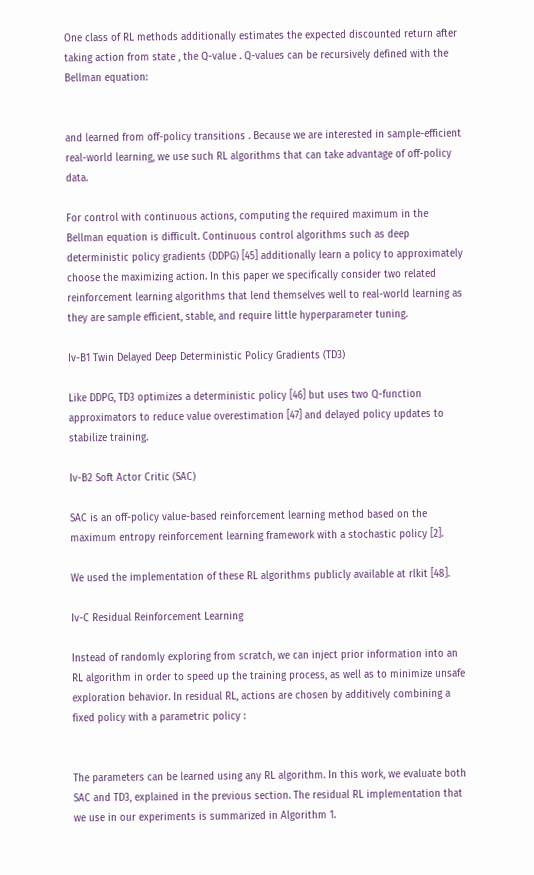One class of RL methods additionally estimates the expected discounted return after taking action from state , the Q-value . Q-values can be recursively defined with the Bellman equation:


and learned from off-policy transitions . Because we are interested in sample-efficient real-world learning, we use such RL algorithms that can take advantage of off-policy data.

For control with continuous actions, computing the required maximum in the Bellman equation is difficult. Continuous control algorithms such as deep deterministic policy gradients (DDPG) [45] additionally learn a policy to approximately choose the maximizing action. In this paper we specifically consider two related reinforcement learning algorithms that lend themselves well to real-world learning as they are sample efficient, stable, and require little hyperparameter tuning.

Iv-B1 Twin Delayed Deep Deterministic Policy Gradients (TD3)

Like DDPG, TD3 optimizes a deterministic policy [46] but uses two Q-function approximators to reduce value overestimation [47] and delayed policy updates to stabilize training.

Iv-B2 Soft Actor Critic (SAC)

SAC is an off-policy value-based reinforcement learning method based on the maximum entropy reinforcement learning framework with a stochastic policy [2].

We used the implementation of these RL algorithms publicly available at rlkit [48].

Iv-C Residual Reinforcement Learning

Instead of randomly exploring from scratch, we can inject prior information into an RL algorithm in order to speed up the training process, as well as to minimize unsafe exploration behavior. In residual RL, actions are chosen by additively combining a fixed policy with a parametric policy :


The parameters can be learned using any RL algorithm. In this work, we evaluate both SAC and TD3, explained in the previous section. The residual RL implementation that we use in our experiments is summarized in Algorithm 1.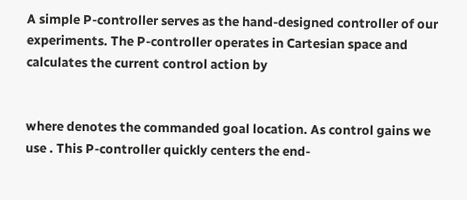A simple P-controller serves as the hand-designed controller of our experiments. The P-controller operates in Cartesian space and calculates the current control action by


where denotes the commanded goal location. As control gains we use . This P-controller quickly centers the end-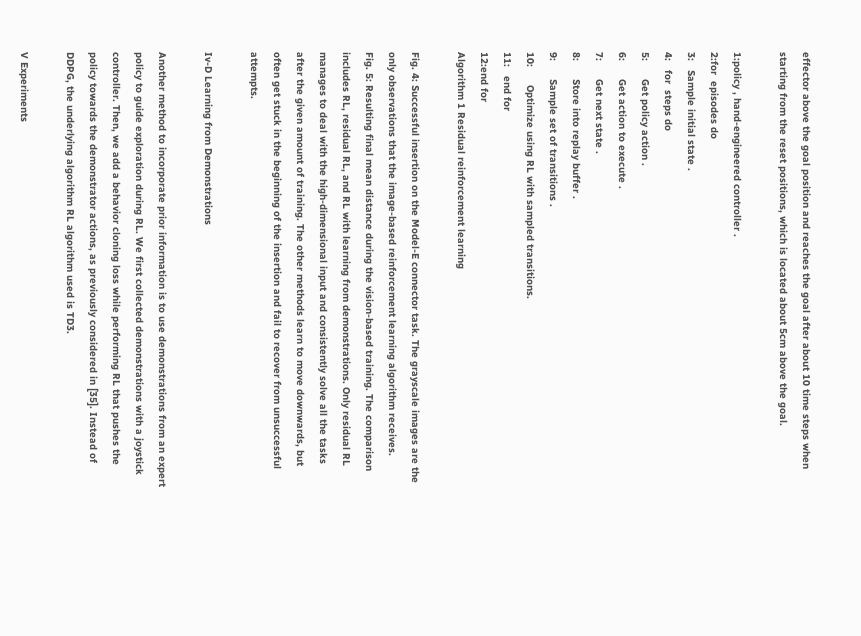effector above the goal position and reaches the goal after about 10 time steps when starting from the reset positions, which is located about 5cm above the goal.

1:policy , hand-engineered controller .
2:for  episodes do
3:   Sample initial state .
4:   for  steps do
5:      Get policy action .
6:      Get action to execute .
7:      Get next state .
8:      Store into replay buffer .
9:      Sample set of transitions .
10:      Optimize using RL with sampled transitions.
11:   end for
12:end for
Algorithm 1 Residual reinforcement learning

Fig. 4: Successful insertion on the Model-E connector task. The grayscale images are the only observations that the image-based reinforcement learning algorithm receives.
Fig. 5: Resulting final mean distance during the vision-based training. The comparison includes RL, residual RL, and RL with learning from demonstrations. Only residual RL manages to deal with the high-dimensional input and consistently solve all the tasks after the given amount of training. The other methods learn to move downwards, but often get stuck in the beginning of the insertion and fail to recover from unsuccessful attempts.

Iv-D Learning from Demonstrations

Another method to incorporate prior information is to use demonstrations from an expert policy to guide exploration during RL. We first collected demonstrations with a joystick controller. Then, we add a behavior cloning loss while performing RL that pushes the policy towards the demonstrator actions, as previously considered in [35]. Instead of DDPG, the underlying algorithm RL algorithm used is TD3.

V Experiments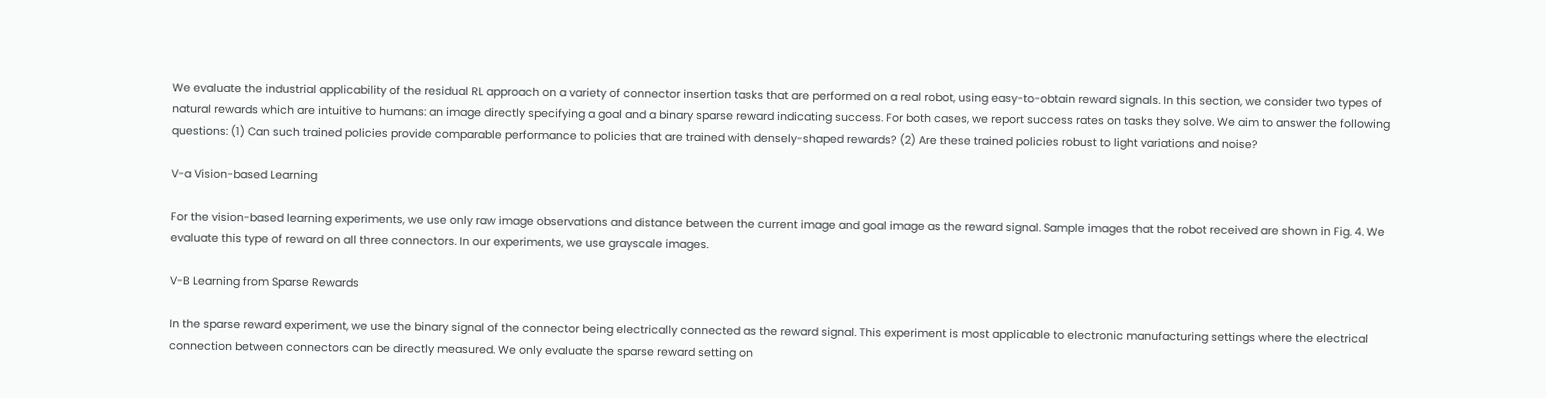We evaluate the industrial applicability of the residual RL approach on a variety of connector insertion tasks that are performed on a real robot, using easy-to-obtain reward signals. In this section, we consider two types of natural rewards which are intuitive to humans: an image directly specifying a goal and a binary sparse reward indicating success. For both cases, we report success rates on tasks they solve. We aim to answer the following questions: (1) Can such trained policies provide comparable performance to policies that are trained with densely-shaped rewards? (2) Are these trained policies robust to light variations and noise?

V-a Vision-based Learning

For the vision-based learning experiments, we use only raw image observations and distance between the current image and goal image as the reward signal. Sample images that the robot received are shown in Fig. 4. We evaluate this type of reward on all three connectors. In our experiments, we use grayscale images.

V-B Learning from Sparse Rewards

In the sparse reward experiment, we use the binary signal of the connector being electrically connected as the reward signal. This experiment is most applicable to electronic manufacturing settings where the electrical connection between connectors can be directly measured. We only evaluate the sparse reward setting on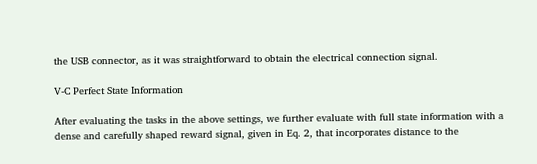the USB connector, as it was straightforward to obtain the electrical connection signal.

V-C Perfect State Information

After evaluating the tasks in the above settings, we further evaluate with full state information with a dense and carefully shaped reward signal, given in Eq. 2, that incorporates distance to the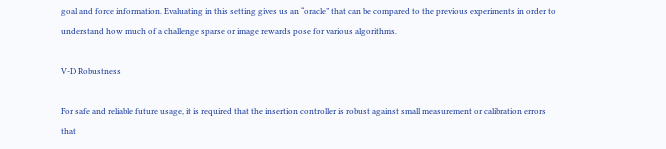goal and force information. Evaluating in this setting gives us an “oracle” that can be compared to the previous experiments in order to understand how much of a challenge sparse or image rewards pose for various algorithms.

V-D Robustness

For safe and reliable future usage, it is required that the insertion controller is robust against small measurement or calibration errors that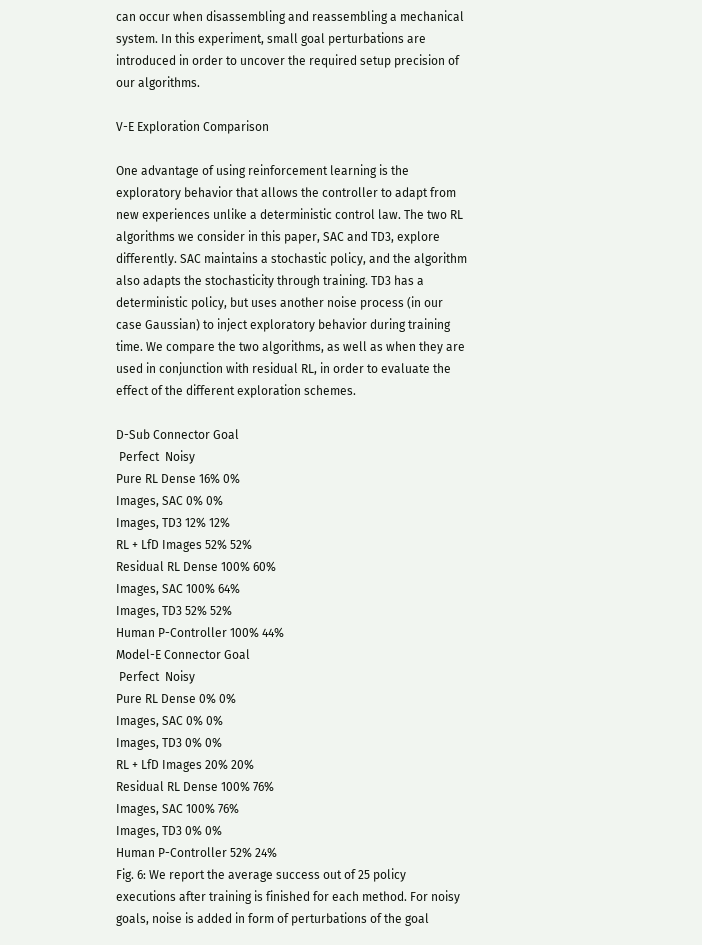can occur when disassembling and reassembling a mechanical system. In this experiment, small goal perturbations are introduced in order to uncover the required setup precision of our algorithms.

V-E Exploration Comparison

One advantage of using reinforcement learning is the exploratory behavior that allows the controller to adapt from new experiences unlike a deterministic control law. The two RL algorithms we consider in this paper, SAC and TD3, explore differently. SAC maintains a stochastic policy, and the algorithm also adapts the stochasticity through training. TD3 has a deterministic policy, but uses another noise process (in our case Gaussian) to inject exploratory behavior during training time. We compare the two algorithms, as well as when they are used in conjunction with residual RL, in order to evaluate the effect of the different exploration schemes.

D-Sub Connector Goal
 Perfect  Noisy
Pure RL Dense 16% 0%
Images, SAC 0% 0%
Images, TD3 12% 12%
RL + LfD Images 52% 52%
Residual RL Dense 100% 60%
Images, SAC 100% 64%
Images, TD3 52% 52%
Human P-Controller 100% 44%
Model-E Connector Goal
 Perfect  Noisy
Pure RL Dense 0% 0%
Images, SAC 0% 0%
Images, TD3 0% 0%
RL + LfD Images 20% 20%
Residual RL Dense 100% 76%
Images, SAC 100% 76%
Images, TD3 0% 0%
Human P-Controller 52% 24%
Fig. 6: We report the average success out of 25 policy executions after training is finished for each method. For noisy goals, noise is added in form of perturbations of the goal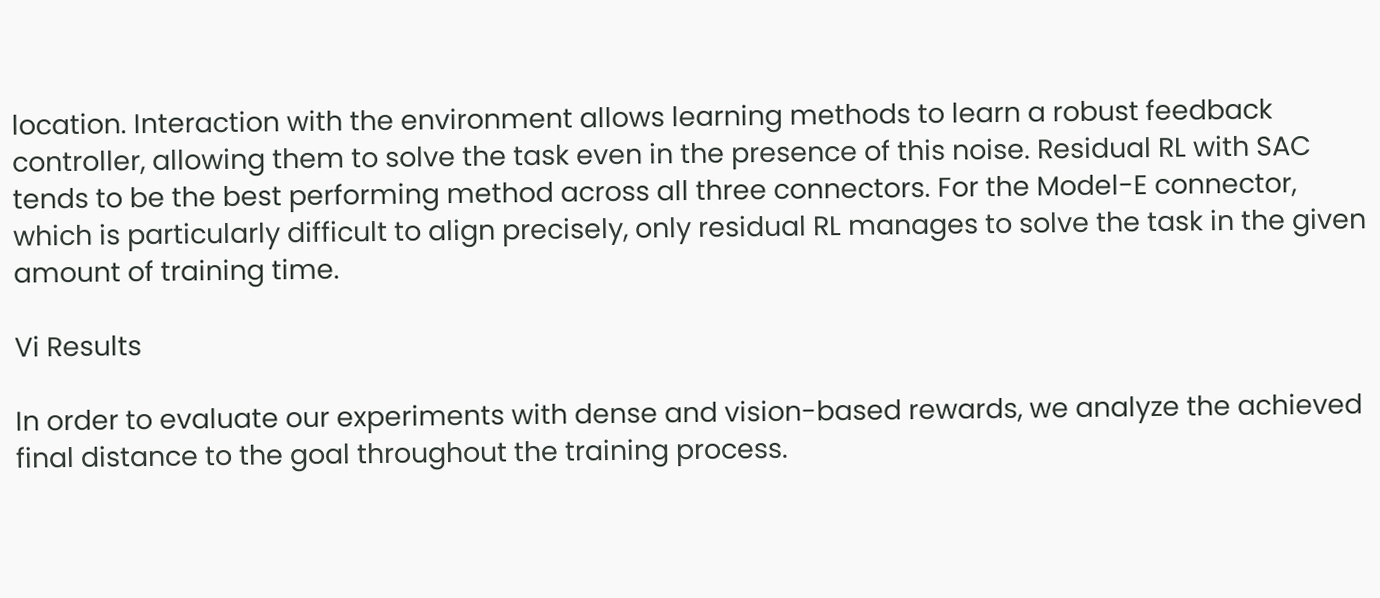location. Interaction with the environment allows learning methods to learn a robust feedback controller, allowing them to solve the task even in the presence of this noise. Residual RL with SAC tends to be the best performing method across all three connectors. For the Model-E connector, which is particularly difficult to align precisely, only residual RL manages to solve the task in the given amount of training time.

Vi Results

In order to evaluate our experiments with dense and vision-based rewards, we analyze the achieved final distance to the goal throughout the training process.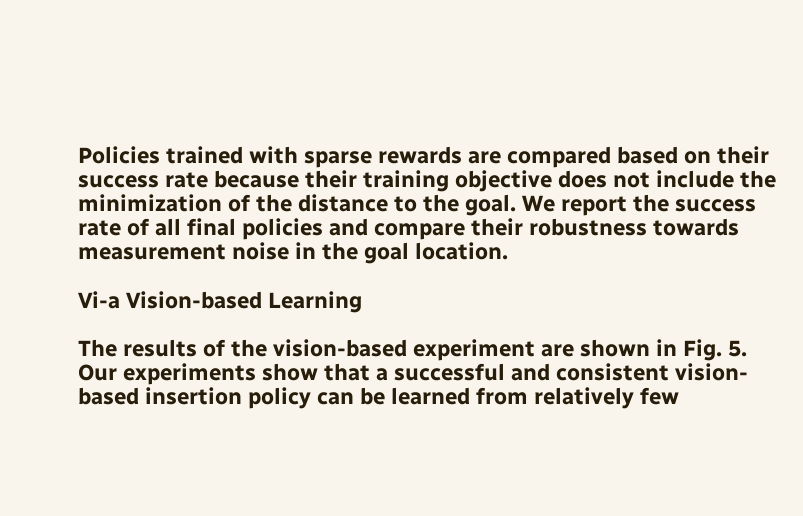Policies trained with sparse rewards are compared based on their success rate because their training objective does not include the minimization of the distance to the goal. We report the success rate of all final policies and compare their robustness towards measurement noise in the goal location.

Vi-a Vision-based Learning

The results of the vision-based experiment are shown in Fig. 5. Our experiments show that a successful and consistent vision-based insertion policy can be learned from relatively few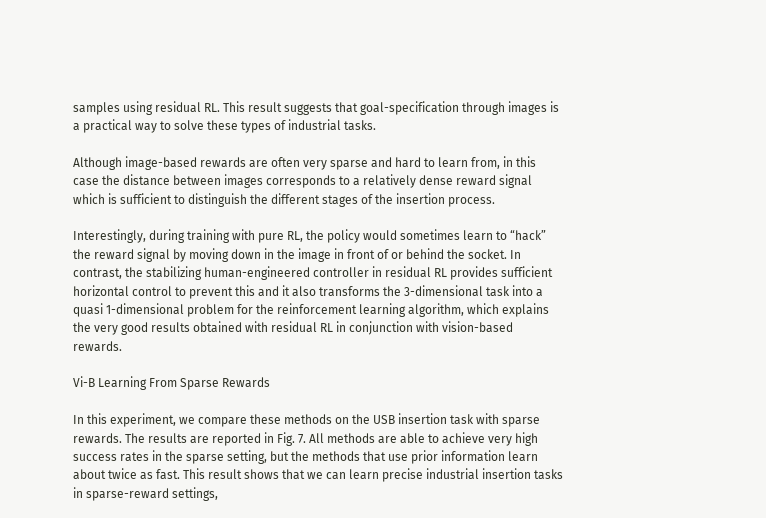samples using residual RL. This result suggests that goal-specification through images is a practical way to solve these types of industrial tasks.

Although image-based rewards are often very sparse and hard to learn from, in this case the distance between images corresponds to a relatively dense reward signal which is sufficient to distinguish the different stages of the insertion process.

Interestingly, during training with pure RL, the policy would sometimes learn to “hack” the reward signal by moving down in the image in front of or behind the socket. In contrast, the stabilizing human-engineered controller in residual RL provides sufficient horizontal control to prevent this and it also transforms the 3-dimensional task into a quasi 1-dimensional problem for the reinforcement learning algorithm, which explains the very good results obtained with residual RL in conjunction with vision-based rewards.

Vi-B Learning From Sparse Rewards

In this experiment, we compare these methods on the USB insertion task with sparse rewards. The results are reported in Fig. 7. All methods are able to achieve very high success rates in the sparse setting, but the methods that use prior information learn about twice as fast. This result shows that we can learn precise industrial insertion tasks in sparse-reward settings,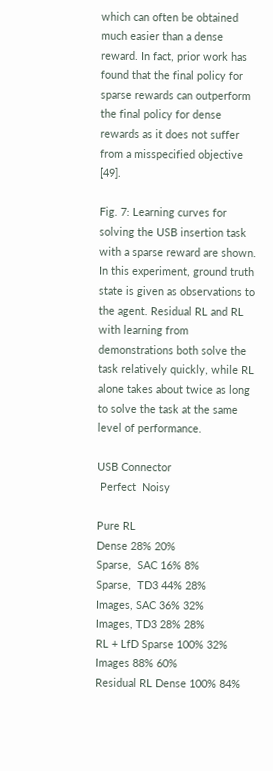which can often be obtained much easier than a dense reward. In fact, prior work has found that the final policy for sparse rewards can outperform the final policy for dense rewards as it does not suffer from a misspecified objective [49].

Fig. 7: Learning curves for solving the USB insertion task with a sparse reward are shown. In this experiment, ground truth state is given as observations to the agent. Residual RL and RL with learning from demonstrations both solve the task relatively quickly, while RL alone takes about twice as long to solve the task at the same level of performance.

USB Connector
 Perfect  Noisy

Pure RL
Dense 28% 20%
Sparse,  SAC 16% 8%
Sparse,  TD3 44% 28%
Images, SAC 36% 32%
Images, TD3 28% 28%
RL + LfD Sparse 100% 32%
Images 88% 60%
Residual RL Dense 100% 84%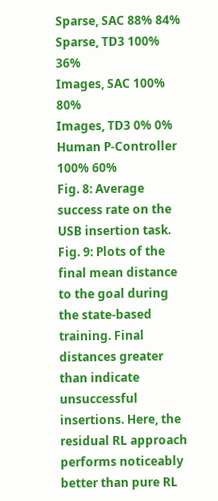Sparse, SAC 88% 84%
Sparse, TD3 100% 36%
Images, SAC 100% 80%
Images, TD3 0% 0%
Human P-Controller 100% 60%
Fig. 8: Average success rate on the USB insertion task.
Fig. 9: Plots of the final mean distance to the goal during the state-based training. Final distances greater than indicate unsuccessful insertions. Here, the residual RL approach performs noticeably better than pure RL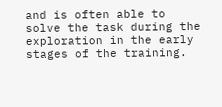and is often able to solve the task during the exploration in the early stages of the training.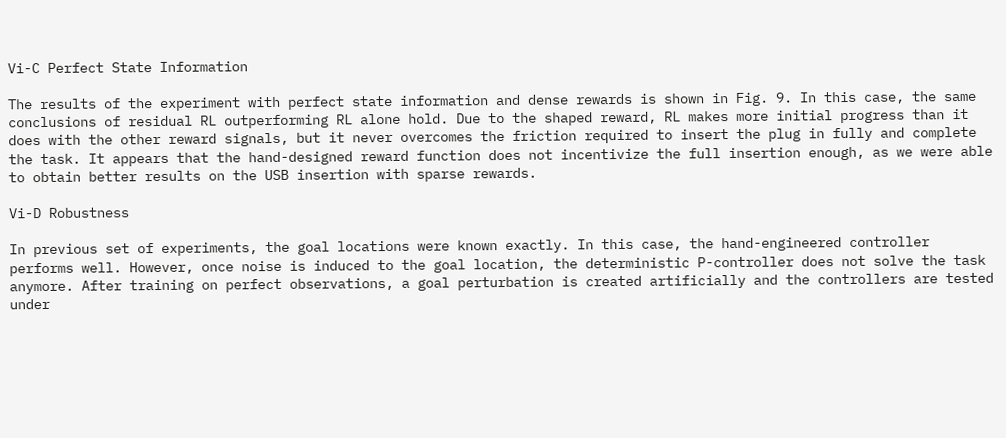Vi-C Perfect State Information

The results of the experiment with perfect state information and dense rewards is shown in Fig. 9. In this case, the same conclusions of residual RL outperforming RL alone hold. Due to the shaped reward, RL makes more initial progress than it does with the other reward signals, but it never overcomes the friction required to insert the plug in fully and complete the task. It appears that the hand-designed reward function does not incentivize the full insertion enough, as we were able to obtain better results on the USB insertion with sparse rewards.

Vi-D Robustness

In previous set of experiments, the goal locations were known exactly. In this case, the hand-engineered controller performs well. However, once noise is induced to the goal location, the deterministic P-controller does not solve the task anymore. After training on perfect observations, a goal perturbation is created artificially and the controllers are tested under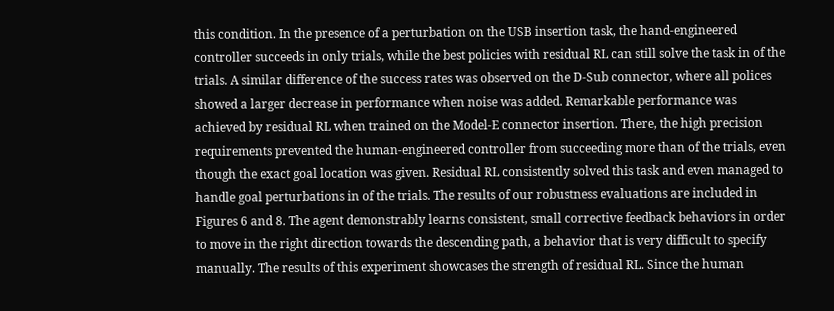this condition. In the presence of a perturbation on the USB insertion task, the hand-engineered controller succeeds in only trials, while the best policies with residual RL can still solve the task in of the trials. A similar difference of the success rates was observed on the D-Sub connector, where all polices showed a larger decrease in performance when noise was added. Remarkable performance was achieved by residual RL when trained on the Model-E connector insertion. There, the high precision requirements prevented the human-engineered controller from succeeding more than of the trials, even though the exact goal location was given. Residual RL consistently solved this task and even managed to handle goal perturbations in of the trials. The results of our robustness evaluations are included in Figures 6 and 8. The agent demonstrably learns consistent, small corrective feedback behaviors in order to move in the right direction towards the descending path, a behavior that is very difficult to specify manually. The results of this experiment showcases the strength of residual RL. Since the human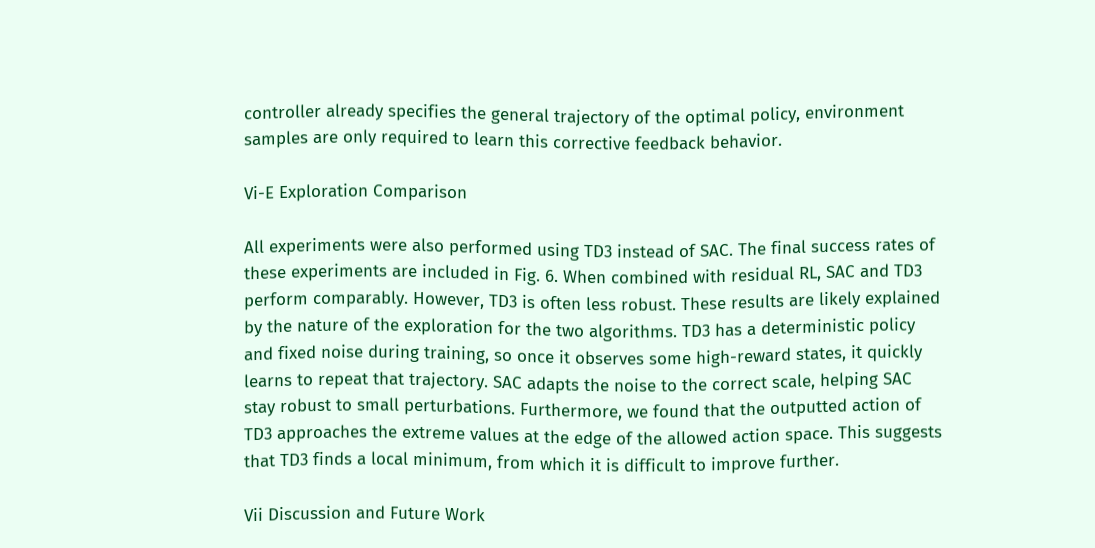controller already specifies the general trajectory of the optimal policy, environment samples are only required to learn this corrective feedback behavior.

Vi-E Exploration Comparison

All experiments were also performed using TD3 instead of SAC. The final success rates of these experiments are included in Fig. 6. When combined with residual RL, SAC and TD3 perform comparably. However, TD3 is often less robust. These results are likely explained by the nature of the exploration for the two algorithms. TD3 has a deterministic policy and fixed noise during training, so once it observes some high-reward states, it quickly learns to repeat that trajectory. SAC adapts the noise to the correct scale, helping SAC stay robust to small perturbations. Furthermore, we found that the outputted action of TD3 approaches the extreme values at the edge of the allowed action space. This suggests that TD3 finds a local minimum, from which it is difficult to improve further.

Vii Discussion and Future Work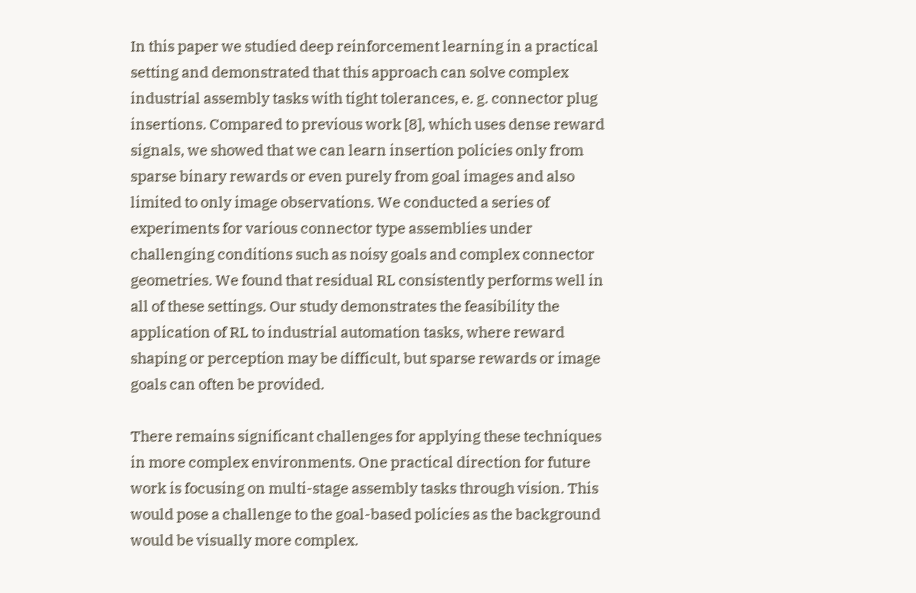In this paper we studied deep reinforcement learning in a practical setting and demonstrated that this approach can solve complex industrial assembly tasks with tight tolerances, e. g. connector plug insertions. Compared to previous work [8], which uses dense reward signals, we showed that we can learn insertion policies only from sparse binary rewards or even purely from goal images and also limited to only image observations. We conducted a series of experiments for various connector type assemblies under challenging conditions such as noisy goals and complex connector geometries. We found that residual RL consistently performs well in all of these settings. Our study demonstrates the feasibility the application of RL to industrial automation tasks, where reward shaping or perception may be difficult, but sparse rewards or image goals can often be provided.

There remains significant challenges for applying these techniques in more complex environments. One practical direction for future work is focusing on multi-stage assembly tasks through vision. This would pose a challenge to the goal-based policies as the background would be visually more complex.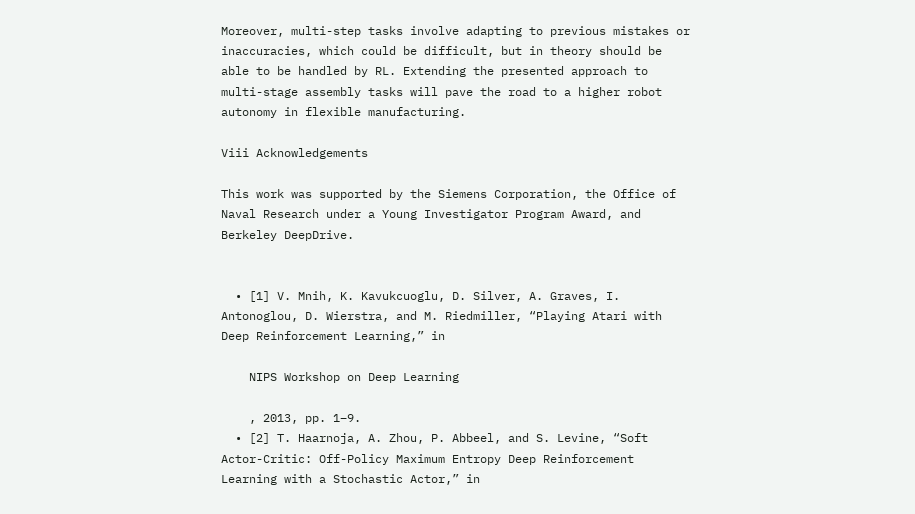Moreover, multi-step tasks involve adapting to previous mistakes or inaccuracies, which could be difficult, but in theory should be able to be handled by RL. Extending the presented approach to multi-stage assembly tasks will pave the road to a higher robot autonomy in flexible manufacturing.

Viii Acknowledgements

This work was supported by the Siemens Corporation, the Office of Naval Research under a Young Investigator Program Award, and Berkeley DeepDrive.


  • [1] V. Mnih, K. Kavukcuoglu, D. Silver, A. Graves, I. Antonoglou, D. Wierstra, and M. Riedmiller, “Playing Atari with Deep Reinforcement Learning,” in

    NIPS Workshop on Deep Learning

    , 2013, pp. 1–9.
  • [2] T. Haarnoja, A. Zhou, P. Abbeel, and S. Levine, “Soft Actor-Critic: Off-Policy Maximum Entropy Deep Reinforcement Learning with a Stochastic Actor,” in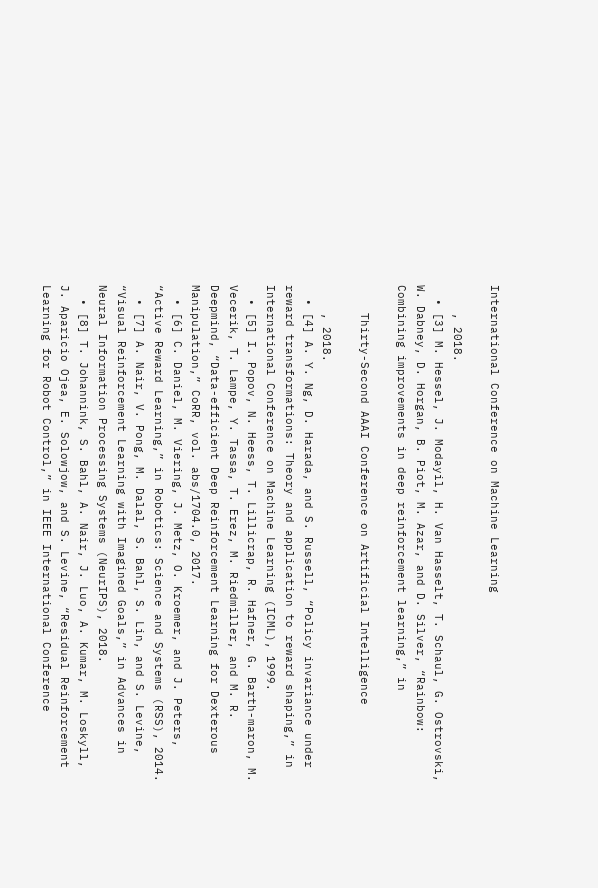International Conference on Machine Learning

    , 2018.
  • [3] M. Hessel, J. Modayil, H. Van Hasselt, T. Schaul, G. Ostrovski, W. Dabney, D. Horgan, B. Piot, M. Azar, and D. Silver, “Rainbow: Combining improvements in deep reinforcement learning,” in

    Thirty-Second AAAI Conference on Artificial Intelligence

    , 2018.
  • [4] A. Y. Ng, D. Harada, and S. Russell, “Policy invariance under reward transformations: Theory and application to reward shaping,” in International Conference on Machine Learning (ICML), 1999.
  • [5] I. Popov, N. Heess, T. Lillicrap, R. Hafner, G. Barth-maron, M. Vecerik, T. Lampe, Y. Tassa, T. Erez, M. Riedmiller, and M. R. Deepmind, “Data-efficient Deep Reinforcement Learning for Dexterous Manipulation,” CoRR, vol. abs/1704.0, 2017.
  • [6] C. Daniel, M. Viering, J. Metz, O. Kroemer, and J. Peters, “Active Reward Learning,” in Robotics: Science and Systems (RSS), 2014.
  • [7] A. Nair, V. Pong, M. Dalal, S. Bahl, S. Lin, and S. Levine, “Visual Reinforcement Learning with Imagined Goals,” in Advances in Neural Information Processing Systems (NeurIPS), 2018.
  • [8] T. Johannink, S. Bahl, A. Nair, J. Luo, A. Kumar, M. Loskyll, J. Aparicio Ojea, E. Solowjow, and S. Levine, “Residual Reinforcement Learning for Robot Control,” in IEEE International Conference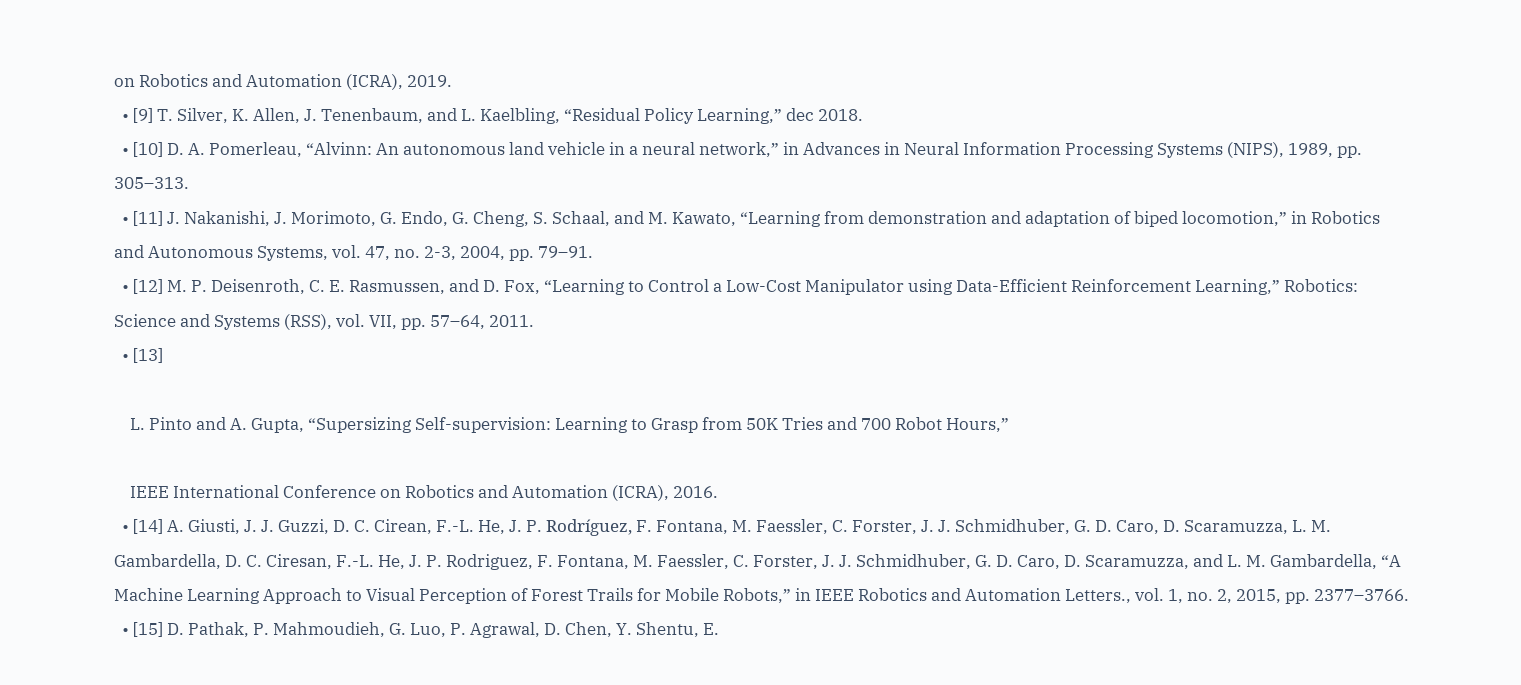on Robotics and Automation (ICRA), 2019.
  • [9] T. Silver, K. Allen, J. Tenenbaum, and L. Kaelbling, “Residual Policy Learning,” dec 2018.
  • [10] D. A. Pomerleau, “Alvinn: An autonomous land vehicle in a neural network,” in Advances in Neural Information Processing Systems (NIPS), 1989, pp. 305–313.
  • [11] J. Nakanishi, J. Morimoto, G. Endo, G. Cheng, S. Schaal, and M. Kawato, “Learning from demonstration and adaptation of biped locomotion,” in Robotics and Autonomous Systems, vol. 47, no. 2-3, 2004, pp. 79–91.
  • [12] M. P. Deisenroth, C. E. Rasmussen, and D. Fox, “Learning to Control a Low-Cost Manipulator using Data-Efficient Reinforcement Learning,” Robotics: Science and Systems (RSS), vol. VII, pp. 57–64, 2011.
  • [13]

    L. Pinto and A. Gupta, “Supersizing Self-supervision: Learning to Grasp from 50K Tries and 700 Robot Hours,”

    IEEE International Conference on Robotics and Automation (ICRA), 2016.
  • [14] A. Giusti, J. J. Guzzi, D. C. Cirean, F.-L. He, J. P. Rodríguez, F. Fontana, M. Faessler, C. Forster, J. J. Schmidhuber, G. D. Caro, D. Scaramuzza, L. M. Gambardella, D. C. Ciresan, F.-L. He, J. P. Rodriguez, F. Fontana, M. Faessler, C. Forster, J. J. Schmidhuber, G. D. Caro, D. Scaramuzza, and L. M. Gambardella, “A Machine Learning Approach to Visual Perception of Forest Trails for Mobile Robots,” in IEEE Robotics and Automation Letters., vol. 1, no. 2, 2015, pp. 2377–3766.
  • [15] D. Pathak, P. Mahmoudieh, G. Luo, P. Agrawal, D. Chen, Y. Shentu, E.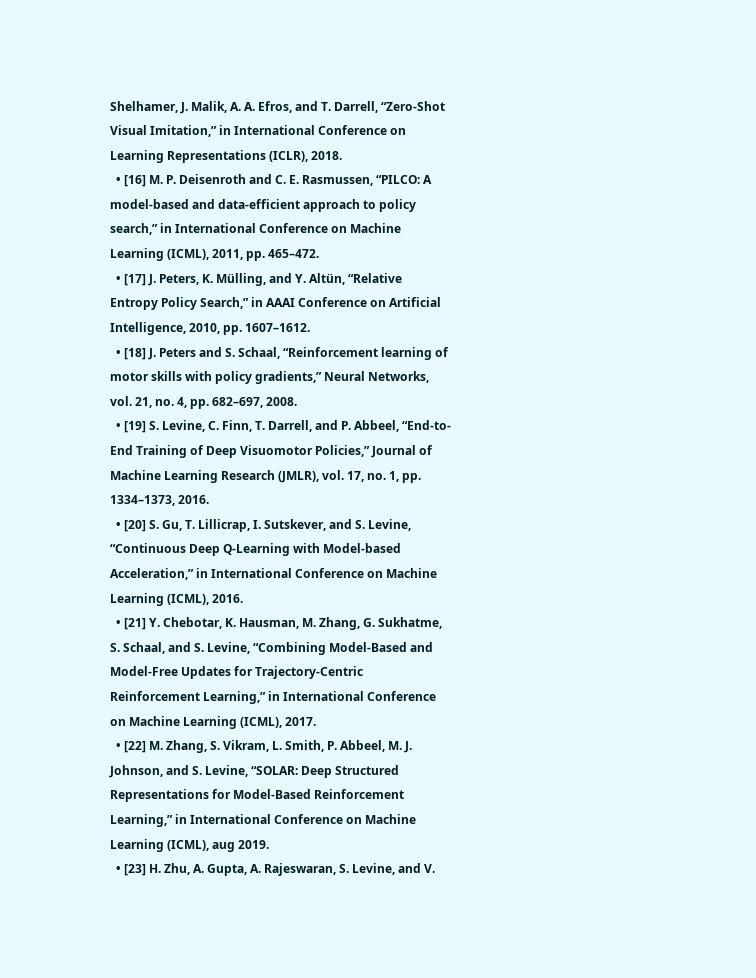Shelhamer, J. Malik, A. A. Efros, and T. Darrell, “Zero-Shot Visual Imitation,” in International Conference on Learning Representations (ICLR), 2018.
  • [16] M. P. Deisenroth and C. E. Rasmussen, “PILCO: A model-based and data-efficient approach to policy search,” in International Conference on Machine Learning (ICML), 2011, pp. 465–472.
  • [17] J. Peters, K. Mülling, and Y. Altün, “Relative Entropy Policy Search,” in AAAI Conference on Artificial Intelligence, 2010, pp. 1607–1612.
  • [18] J. Peters and S. Schaal, “Reinforcement learning of motor skills with policy gradients,” Neural Networks, vol. 21, no. 4, pp. 682–697, 2008.
  • [19] S. Levine, C. Finn, T. Darrell, and P. Abbeel, “End-to-End Training of Deep Visuomotor Policies,” Journal of Machine Learning Research (JMLR), vol. 17, no. 1, pp. 1334–1373, 2016.
  • [20] S. Gu, T. Lillicrap, I. Sutskever, and S. Levine, “Continuous Deep Q-Learning with Model-based Acceleration,” in International Conference on Machine Learning (ICML), 2016.
  • [21] Y. Chebotar, K. Hausman, M. Zhang, G. Sukhatme, S. Schaal, and S. Levine, “Combining Model-Based and Model-Free Updates for Trajectory-Centric Reinforcement Learning,” in International Conference on Machine Learning (ICML), 2017.
  • [22] M. Zhang, S. Vikram, L. Smith, P. Abbeel, M. J. Johnson, and S. Levine, “SOLAR: Deep Structured Representations for Model-Based Reinforcement Learning,” in International Conference on Machine Learning (ICML), aug 2019.
  • [23] H. Zhu, A. Gupta, A. Rajeswaran, S. Levine, and V.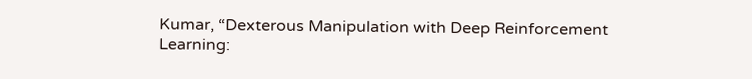Kumar, “Dexterous Manipulation with Deep Reinforcement Learning: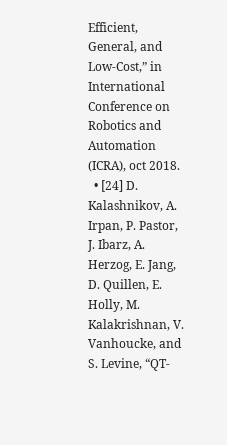Efficient, General, and Low-Cost,” in International Conference on Robotics and Automation (ICRA), oct 2018.
  • [24] D. Kalashnikov, A. Irpan, P. Pastor, J. Ibarz, A. Herzog, E. Jang, D. Quillen, E. Holly, M. Kalakrishnan, V. Vanhoucke, and S. Levine, “QT-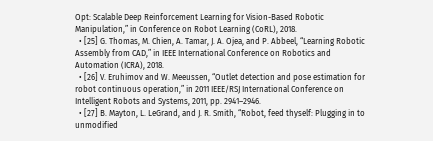Opt: Scalable Deep Reinforcement Learning for Vision-Based Robotic Manipulation,” in Conference on Robot Learning (CoRL), 2018.
  • [25] G. Thomas, M. Chien, A. Tamar, J. A. Ojea, and P. Abbeel, “Learning Robotic Assembly from CAD,” in IEEE International Conference on Robotics and Automation (ICRA), 2018.
  • [26] V. Eruhimov and W. Meeussen, “Outlet detection and pose estimation for robot continuous operation,” in 2011 IEEE/RSJ International Conference on Intelligent Robots and Systems, 2011, pp. 2941–2946.
  • [27] B. Mayton, L. LeGrand, and J. R. Smith, “Robot, feed thyself: Plugging in to unmodified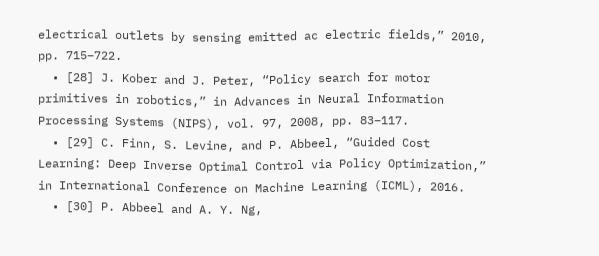electrical outlets by sensing emitted ac electric fields,” 2010, pp. 715–722.
  • [28] J. Kober and J. Peter, “Policy search for motor primitives in robotics,” in Advances in Neural Information Processing Systems (NIPS), vol. 97, 2008, pp. 83–117.
  • [29] C. Finn, S. Levine, and P. Abbeel, “Guided Cost Learning: Deep Inverse Optimal Control via Policy Optimization,” in International Conference on Machine Learning (ICML), 2016.
  • [30] P. Abbeel and A. Y. Ng,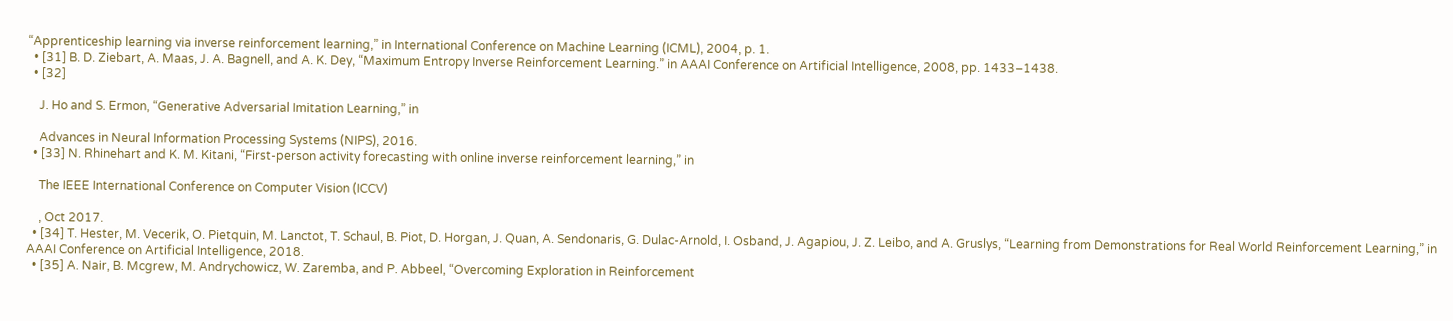“Apprenticeship learning via inverse reinforcement learning,” in International Conference on Machine Learning (ICML), 2004, p. 1.
  • [31] B. D. Ziebart, A. Maas, J. A. Bagnell, and A. K. Dey, “Maximum Entropy Inverse Reinforcement Learning.” in AAAI Conference on Artificial Intelligence, 2008, pp. 1433–1438.
  • [32]

    J. Ho and S. Ermon, “Generative Adversarial Imitation Learning,” in

    Advances in Neural Information Processing Systems (NIPS), 2016.
  • [33] N. Rhinehart and K. M. Kitani, “First-person activity forecasting with online inverse reinforcement learning,” in

    The IEEE International Conference on Computer Vision (ICCV)

    , Oct 2017.
  • [34] T. Hester, M. Vecerik, O. Pietquin, M. Lanctot, T. Schaul, B. Piot, D. Horgan, J. Quan, A. Sendonaris, G. Dulac-Arnold, I. Osband, J. Agapiou, J. Z. Leibo, and A. Gruslys, “Learning from Demonstrations for Real World Reinforcement Learning,” in AAAI Conference on Artificial Intelligence, 2018.
  • [35] A. Nair, B. Mcgrew, M. Andrychowicz, W. Zaremba, and P. Abbeel, “Overcoming Exploration in Reinforcement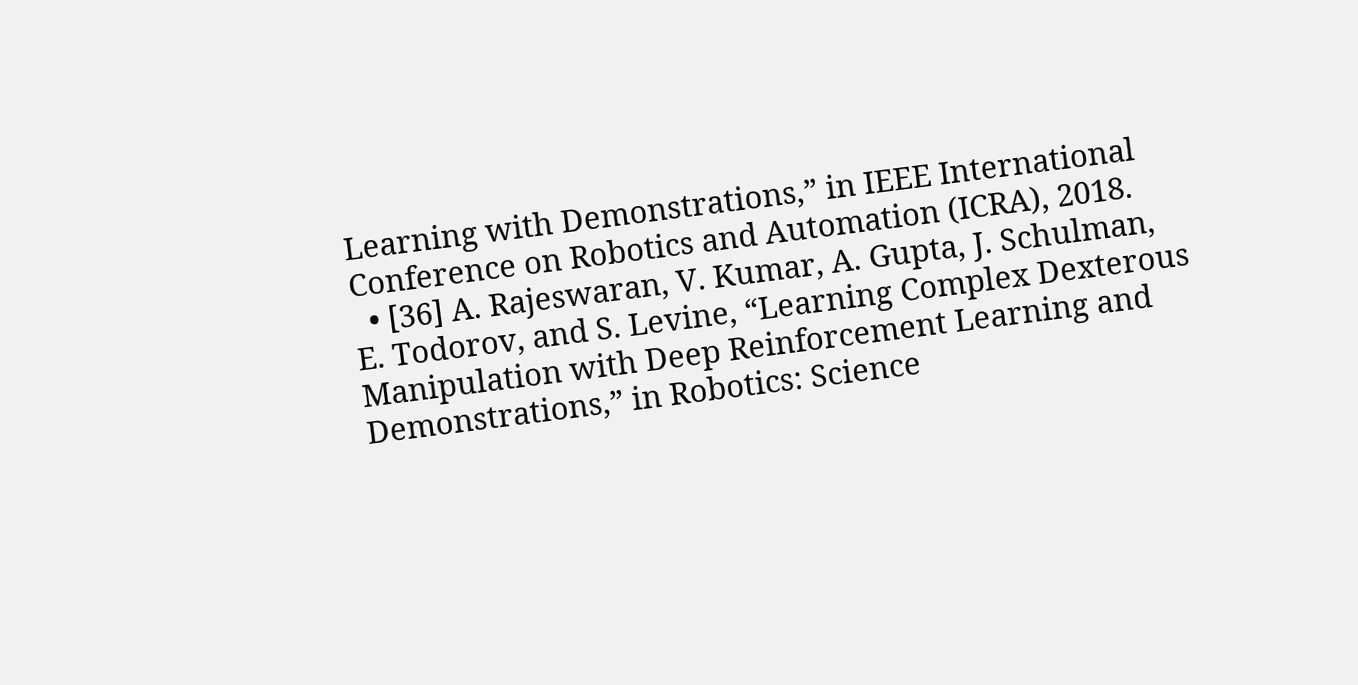Learning with Demonstrations,” in IEEE International Conference on Robotics and Automation (ICRA), 2018.
  • [36] A. Rajeswaran, V. Kumar, A. Gupta, J. Schulman, E. Todorov, and S. Levine, “Learning Complex Dexterous Manipulation with Deep Reinforcement Learning and Demonstrations,” in Robotics: Science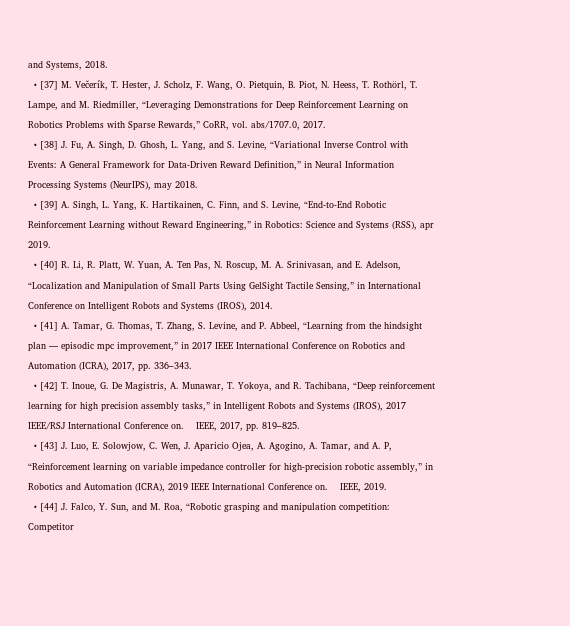and Systems, 2018.
  • [37] M. Večerík, T. Hester, J. Scholz, F. Wang, O. Pietquin, B. Piot, N. Heess, T. Rothörl, T. Lampe, and M. Riedmiller, “Leveraging Demonstrations for Deep Reinforcement Learning on Robotics Problems with Sparse Rewards,” CoRR, vol. abs/1707.0, 2017.
  • [38] J. Fu, A. Singh, D. Ghosh, L. Yang, and S. Levine, “Variational Inverse Control with Events: A General Framework for Data-Driven Reward Definition,” in Neural Information Processing Systems (NeurIPS), may 2018.
  • [39] A. Singh, L. Yang, K. Hartikainen, C. Finn, and S. Levine, “End-to-End Robotic Reinforcement Learning without Reward Engineering,” in Robotics: Science and Systems (RSS), apr 2019.
  • [40] R. Li, R. Platt, W. Yuan, A. Ten Pas, N. Roscup, M. A. Srinivasan, and E. Adelson, “Localization and Manipulation of Small Parts Using GelSight Tactile Sensing,” in International Conference on Intelligent Robots and Systems (IROS), 2014.
  • [41] A. Tamar, G. Thomas, T. Zhang, S. Levine, and P. Abbeel, “Learning from the hindsight plan — episodic mpc improvement,” in 2017 IEEE International Conference on Robotics and Automation (ICRA), 2017, pp. 336–343.
  • [42] T. Inoue, G. De Magistris, A. Munawar, T. Yokoya, and R. Tachibana, “Deep reinforcement learning for high precision assembly tasks,” in Intelligent Robots and Systems (IROS), 2017 IEEE/RSJ International Conference on.    IEEE, 2017, pp. 819–825.
  • [43] J. Luo, E. Solowjow, C. Wen, J. Aparicio Ojea, A. Agogino, A. Tamar, and A. P, “Reinforcement learning on variable impedance controller for high-precision robotic assembly,” in Robotics and Automation (ICRA), 2019 IEEE International Conference on.    IEEE, 2019.
  • [44] J. Falco, Y. Sun, and M. Roa, “Robotic grasping and manipulation competition: Competitor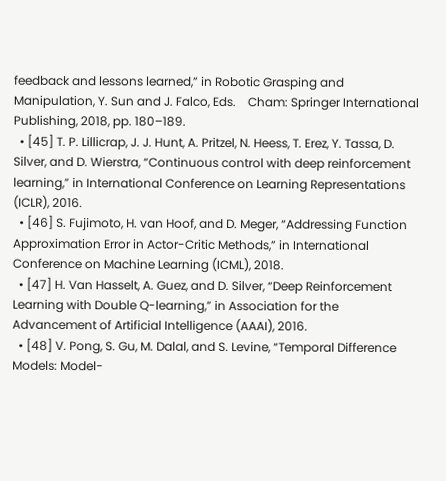feedback and lessons learned,” in Robotic Grasping and Manipulation, Y. Sun and J. Falco, Eds.    Cham: Springer International Publishing, 2018, pp. 180–189.
  • [45] T. P. Lillicrap, J. J. Hunt, A. Pritzel, N. Heess, T. Erez, Y. Tassa, D. Silver, and D. Wierstra, “Continuous control with deep reinforcement learning,” in International Conference on Learning Representations (ICLR), 2016.
  • [46] S. Fujimoto, H. van Hoof, and D. Meger, “Addressing Function Approximation Error in Actor-Critic Methods,” in International Conference on Machine Learning (ICML), 2018.
  • [47] H. Van Hasselt, A. Guez, and D. Silver, “Deep Reinforcement Learning with Double Q-learning,” in Association for the Advancement of Artificial Intelligence (AAAI), 2016.
  • [48] V. Pong, S. Gu, M. Dalal, and S. Levine, “Temporal Difference Models: Model-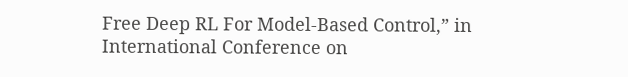Free Deep RL For Model-Based Control,” in International Conference on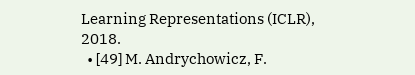Learning Representations (ICLR), 2018.
  • [49] M. Andrychowicz, F.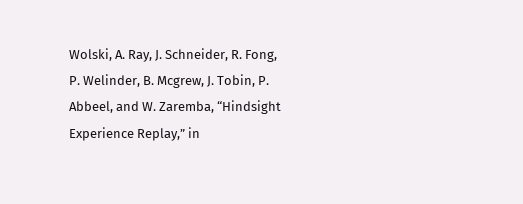Wolski, A. Ray, J. Schneider, R. Fong, P. Welinder, B. Mcgrew, J. Tobin, P. Abbeel, and W. Zaremba, “Hindsight Experience Replay,” in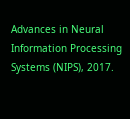Advances in Neural Information Processing Systems (NIPS), 2017.